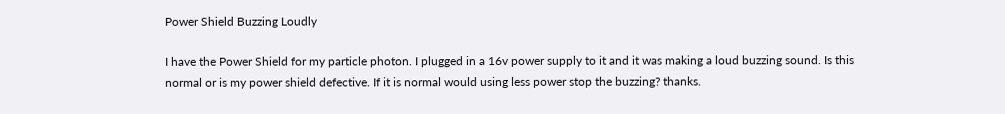Power Shield Buzzing Loudly

I have the Power Shield for my particle photon. I plugged in a 16v power supply to it and it was making a loud buzzing sound. Is this normal or is my power shield defective. If it is normal would using less power stop the buzzing? thanks.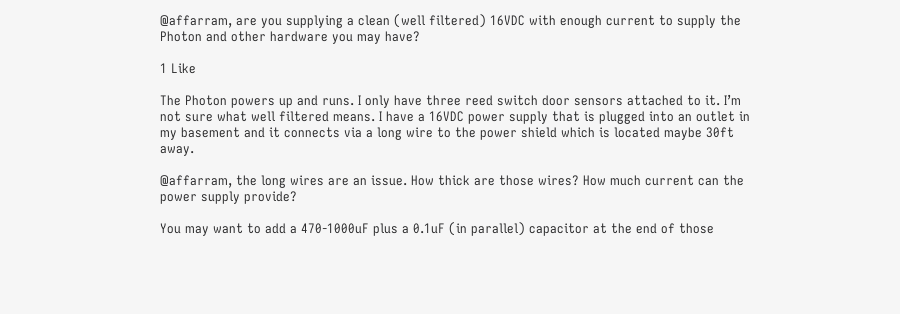@affarram, are you supplying a clean (well filtered) 16VDC with enough current to supply the Photon and other hardware you may have?

1 Like

The Photon powers up and runs. I only have three reed switch door sensors attached to it. I’m not sure what well filtered means. I have a 16VDC power supply that is plugged into an outlet in my basement and it connects via a long wire to the power shield which is located maybe 30ft away.

@affarram, the long wires are an issue. How thick are those wires? How much current can the power supply provide?

You may want to add a 470-1000uF plus a 0.1uF (in parallel) capacitor at the end of those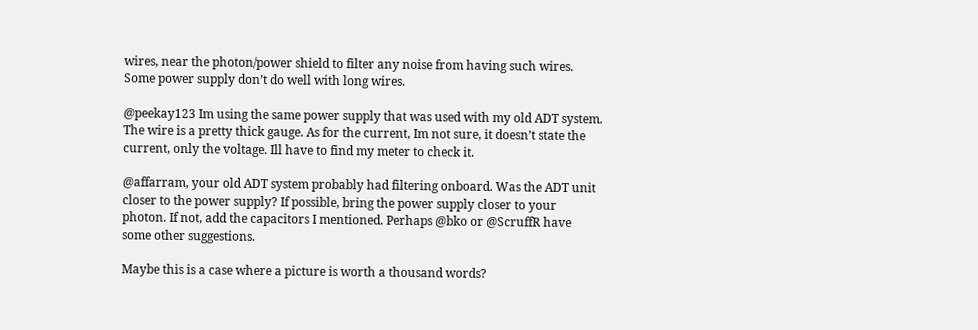wires, near the photon/power shield to filter any noise from having such wires. Some power supply don’t do well with long wires.

@peekay123 Im using the same power supply that was used with my old ADT system. The wire is a pretty thick gauge. As for the current, Im not sure, it doesn’t state the current, only the voltage. Ill have to find my meter to check it.

@affarram, your old ADT system probably had filtering onboard. Was the ADT unit closer to the power supply? If possible, bring the power supply closer to your photon. If not, add the capacitors I mentioned. Perhaps @bko or @ScruffR have some other suggestions.

Maybe this is a case where a picture is worth a thousand words?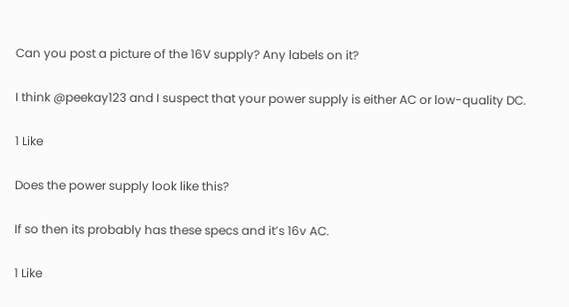Can you post a picture of the 16V supply? Any labels on it?

I think @peekay123 and I suspect that your power supply is either AC or low-quality DC.

1 Like

Does the power supply look like this?

If so then its probably has these specs and it’s 16v AC.

1 Like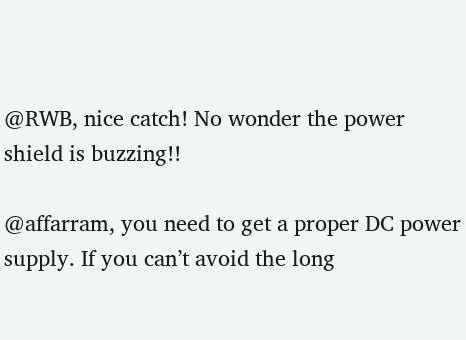@RWB, nice catch! No wonder the power shield is buzzing!!

@affarram, you need to get a proper DC power supply. If you can’t avoid the long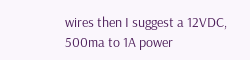wires then I suggest a 12VDC, 500ma to 1A power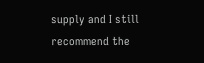supply and I still recommend the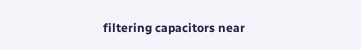filtering capacitors near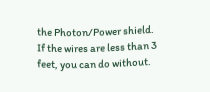the Photon/Power shield. If the wires are less than 3 feet, you can do without.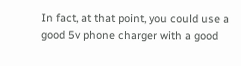In fact, at that point, you could use a good 5v phone charger with a good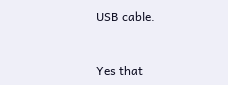USB cable.


Yes that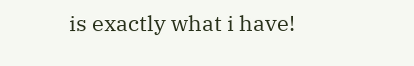is exactly what i have!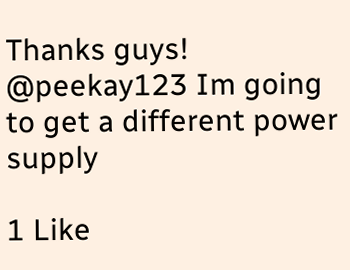Thanks guys! @peekay123 Im going to get a different power supply

1 Like